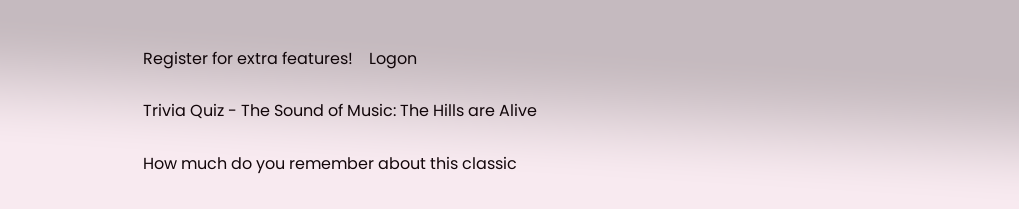Register for extra features!    Logon

Trivia Quiz - The Sound of Music: The Hills are Alive

How much do you remember about this classic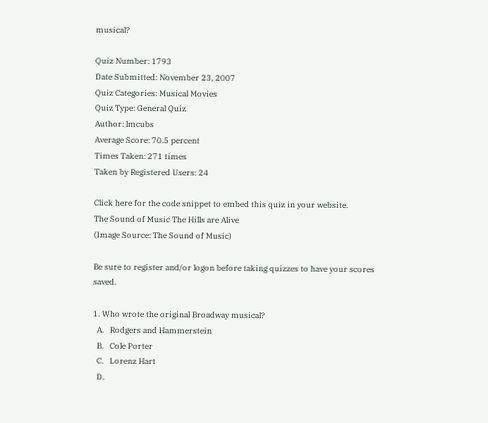musical?

Quiz Number: 1793
Date Submitted: November 23, 2007
Quiz Categories: Musical Movies
Quiz Type: General Quiz
Author: lmcubs
Average Score: 70.5 percent
Times Taken: 271 times
Taken by Registered Users: 24

Click here for the code snippet to embed this quiz in your website.
The Sound of Music The Hills are Alive
(Image Source: The Sound of Music)

Be sure to register and/or logon before taking quizzes to have your scores saved.

1. Who wrote the original Broadway musical?
  A.   Rodgers and Hammerstein
  B.   Cole Porter
  C.   Lorenz Hart
  D.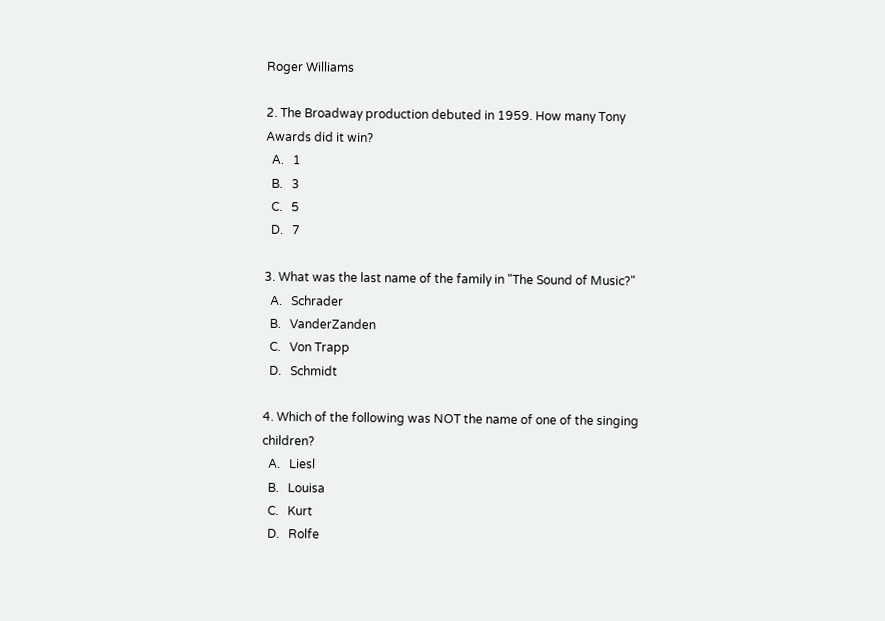Roger Williams

2. The Broadway production debuted in 1959. How many Tony Awards did it win?
  A.   1
  B.   3
  C.   5
  D.   7

3. What was the last name of the family in "The Sound of Music?"
  A.   Schrader
  B.   VanderZanden
  C.   Von Trapp
  D.   Schmidt

4. Which of the following was NOT the name of one of the singing children?
  A.   Liesl
  B.   Louisa
  C.   Kurt
  D.   Rolfe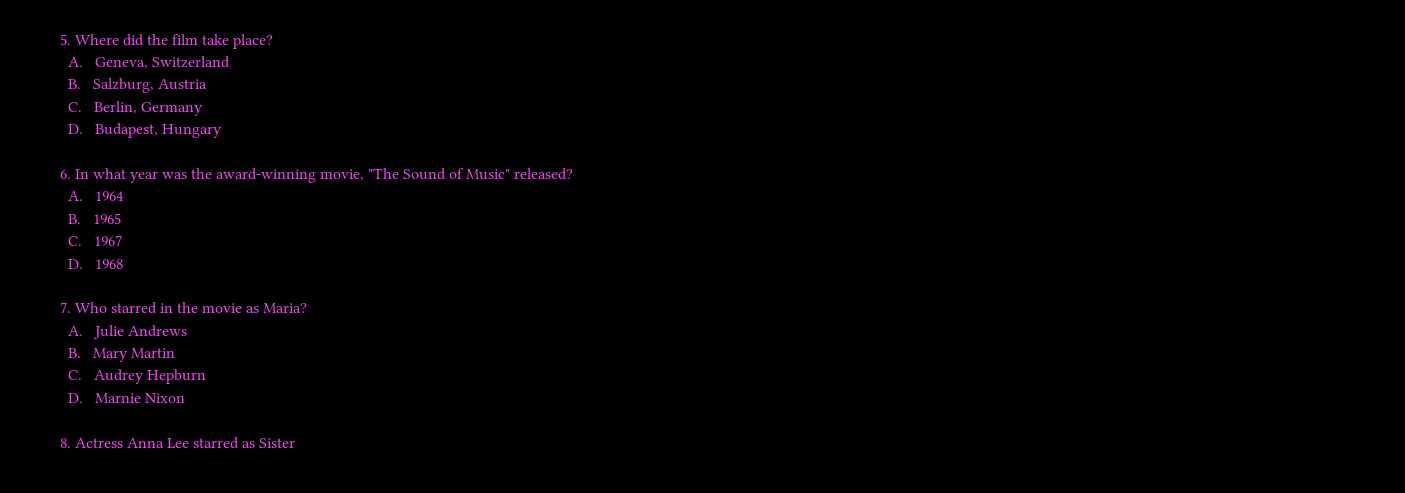5. Where did the film take place?
  A.   Geneva, Switzerland
  B.   Salzburg, Austria
  C.   Berlin, Germany
  D.   Budapest, Hungary

6. In what year was the award-winning movie, "The Sound of Music" released?
  A.   1964
  B.   1965
  C.   1967
  D.   1968

7. Who starred in the movie as Maria?
  A.   Julie Andrews
  B.   Mary Martin
  C.   Audrey Hepburn
  D.   Marnie Nixon

8. Actress Anna Lee starred as Sister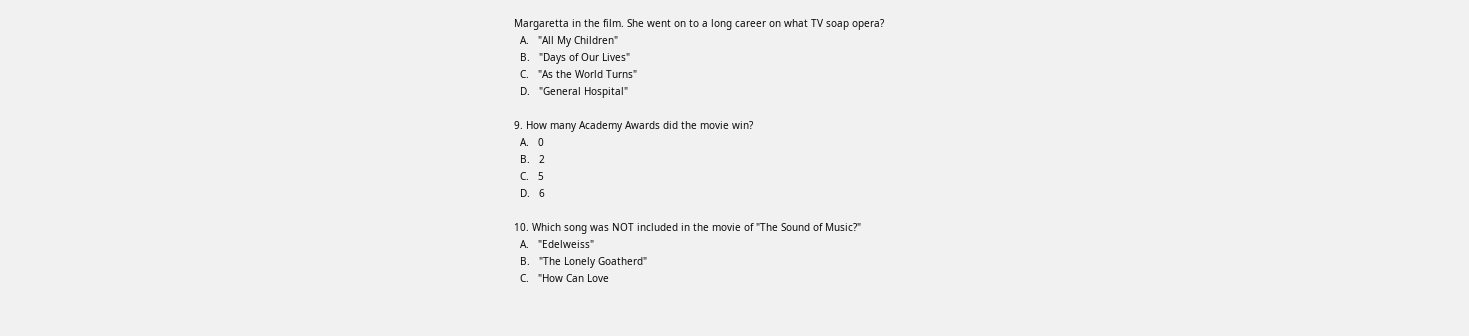Margaretta in the film. She went on to a long career on what TV soap opera?
  A.   "All My Children"
  B.   "Days of Our Lives"
  C.   "As the World Turns"
  D.   "General Hospital"

9. How many Academy Awards did the movie win?
  A.   0
  B.   2
  C.   5
  D.   6

10. Which song was NOT included in the movie of "The Sound of Music?"
  A.   "Edelweiss"
  B.   "The Lonely Goatherd"
  C.   "How Can Love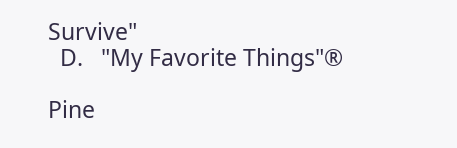Survive"
  D.   "My Favorite Things"®

Pine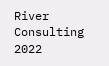River Consulting 2022